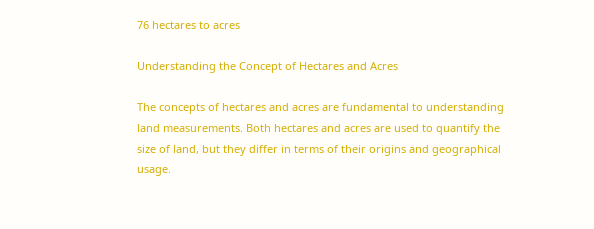76 hectares to acres

Understanding the Concept of Hectares and Acres

The concepts of hectares and acres are fundamental to understanding land measurements. Both hectares and acres are used to quantify the size of land, but they differ in terms of their origins and geographical usage.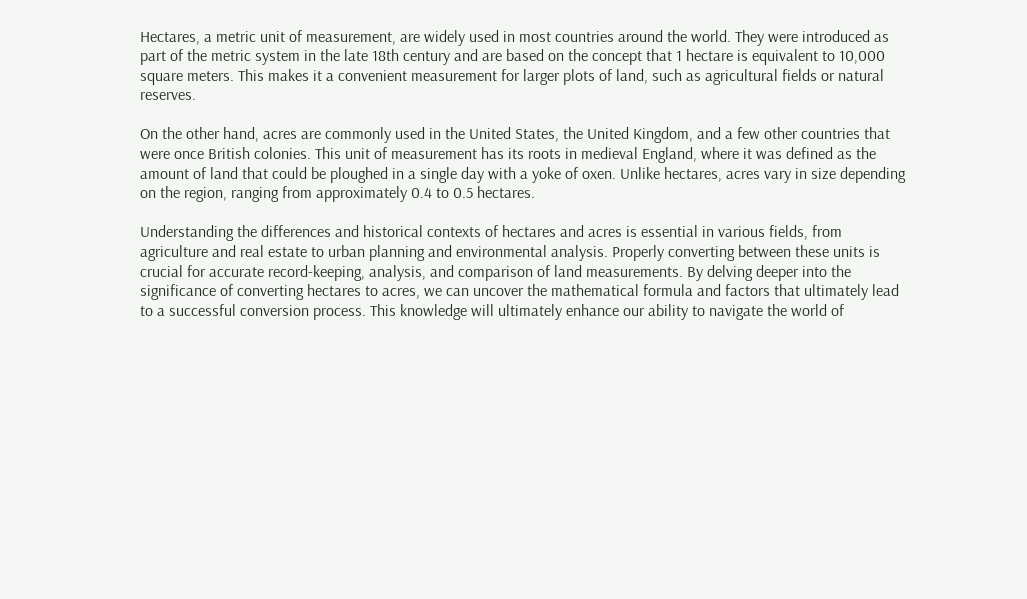Hectares, a metric unit of measurement, are widely used in most countries around the world. They were introduced as part of the metric system in the late 18th century and are based on the concept that 1 hectare is equivalent to 10,000 square meters. This makes it a convenient measurement for larger plots of land, such as agricultural fields or natural reserves.

On the other hand, acres are commonly used in the United States, the United Kingdom, and a few other countries that were once British colonies. This unit of measurement has its roots in medieval England, where it was defined as the amount of land that could be ploughed in a single day with a yoke of oxen. Unlike hectares, acres vary in size depending on the region, ranging from approximately 0.4 to 0.5 hectares.

Understanding the differences and historical contexts of hectares and acres is essential in various fields, from agriculture and real estate to urban planning and environmental analysis. Properly converting between these units is crucial for accurate record-keeping, analysis, and comparison of land measurements. By delving deeper into the significance of converting hectares to acres, we can uncover the mathematical formula and factors that ultimately lead to a successful conversion process. This knowledge will ultimately enhance our ability to navigate the world of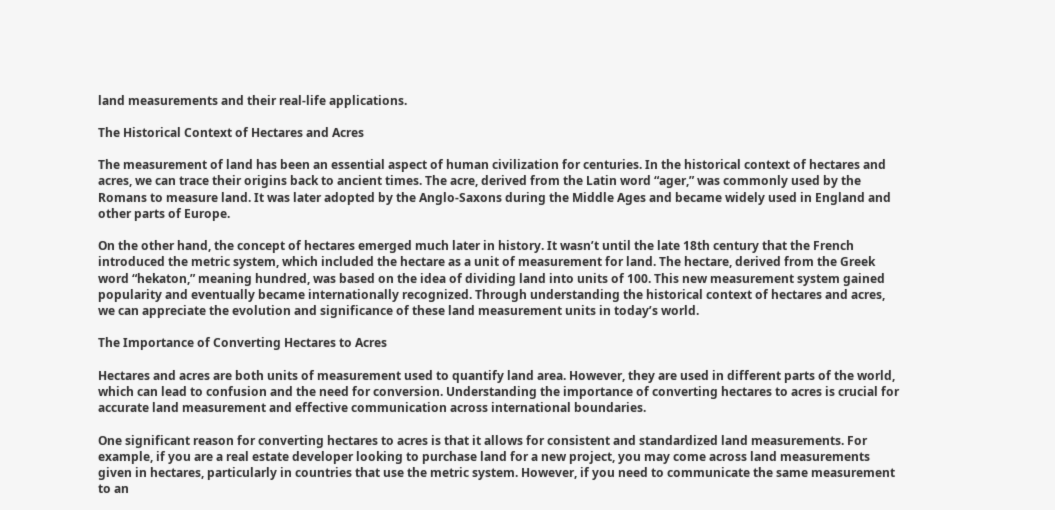land measurements and their real-life applications.

The Historical Context of Hectares and Acres

The measurement of land has been an essential aspect of human civilization for centuries. In the historical context of hectares and acres, we can trace their origins back to ancient times. The acre, derived from the Latin word “ager,” was commonly used by the Romans to measure land. It was later adopted by the Anglo-Saxons during the Middle Ages and became widely used in England and other parts of Europe.

On the other hand, the concept of hectares emerged much later in history. It wasn’t until the late 18th century that the French introduced the metric system, which included the hectare as a unit of measurement for land. The hectare, derived from the Greek word “hekaton,” meaning hundred, was based on the idea of dividing land into units of 100. This new measurement system gained popularity and eventually became internationally recognized. Through understanding the historical context of hectares and acres, we can appreciate the evolution and significance of these land measurement units in today’s world.

The Importance of Converting Hectares to Acres

Hectares and acres are both units of measurement used to quantify land area. However, they are used in different parts of the world, which can lead to confusion and the need for conversion. Understanding the importance of converting hectares to acres is crucial for accurate land measurement and effective communication across international boundaries.

One significant reason for converting hectares to acres is that it allows for consistent and standardized land measurements. For example, if you are a real estate developer looking to purchase land for a new project, you may come across land measurements given in hectares, particularly in countries that use the metric system. However, if you need to communicate the same measurement to an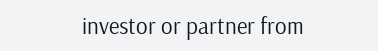investor or partner from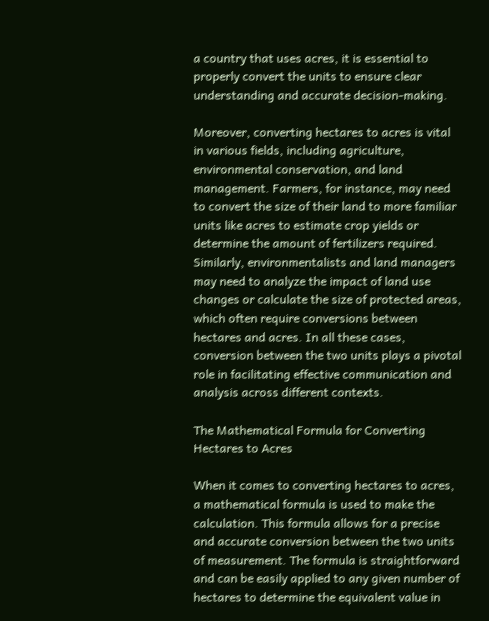a country that uses acres, it is essential to properly convert the units to ensure clear understanding and accurate decision-making.

Moreover, converting hectares to acres is vital in various fields, including agriculture, environmental conservation, and land management. Farmers, for instance, may need to convert the size of their land to more familiar units like acres to estimate crop yields or determine the amount of fertilizers required. Similarly, environmentalists and land managers may need to analyze the impact of land use changes or calculate the size of protected areas, which often require conversions between hectares and acres. In all these cases, conversion between the two units plays a pivotal role in facilitating effective communication and analysis across different contexts.

The Mathematical Formula for Converting Hectares to Acres

When it comes to converting hectares to acres, a mathematical formula is used to make the calculation. This formula allows for a precise and accurate conversion between the two units of measurement. The formula is straightforward and can be easily applied to any given number of hectares to determine the equivalent value in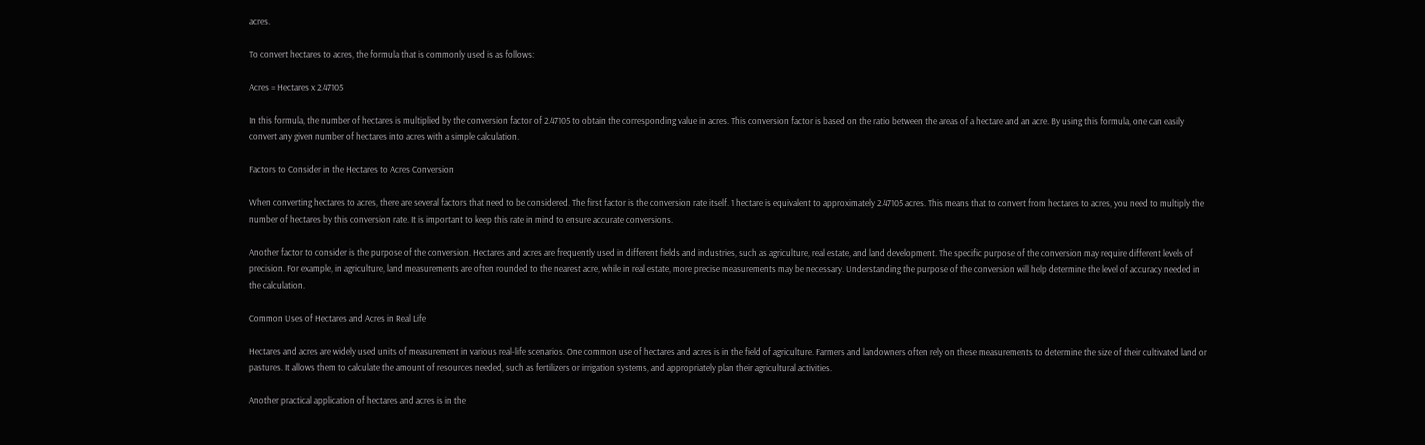acres.

To convert hectares to acres, the formula that is commonly used is as follows:

Acres = Hectares x 2.47105

In this formula, the number of hectares is multiplied by the conversion factor of 2.47105 to obtain the corresponding value in acres. This conversion factor is based on the ratio between the areas of a hectare and an acre. By using this formula, one can easily convert any given number of hectares into acres with a simple calculation.

Factors to Consider in the Hectares to Acres Conversion

When converting hectares to acres, there are several factors that need to be considered. The first factor is the conversion rate itself. 1 hectare is equivalent to approximately 2.47105 acres. This means that to convert from hectares to acres, you need to multiply the number of hectares by this conversion rate. It is important to keep this rate in mind to ensure accurate conversions.

Another factor to consider is the purpose of the conversion. Hectares and acres are frequently used in different fields and industries, such as agriculture, real estate, and land development. The specific purpose of the conversion may require different levels of precision. For example, in agriculture, land measurements are often rounded to the nearest acre, while in real estate, more precise measurements may be necessary. Understanding the purpose of the conversion will help determine the level of accuracy needed in the calculation.

Common Uses of Hectares and Acres in Real Life

Hectares and acres are widely used units of measurement in various real-life scenarios. One common use of hectares and acres is in the field of agriculture. Farmers and landowners often rely on these measurements to determine the size of their cultivated land or pastures. It allows them to calculate the amount of resources needed, such as fertilizers or irrigation systems, and appropriately plan their agricultural activities.

Another practical application of hectares and acres is in the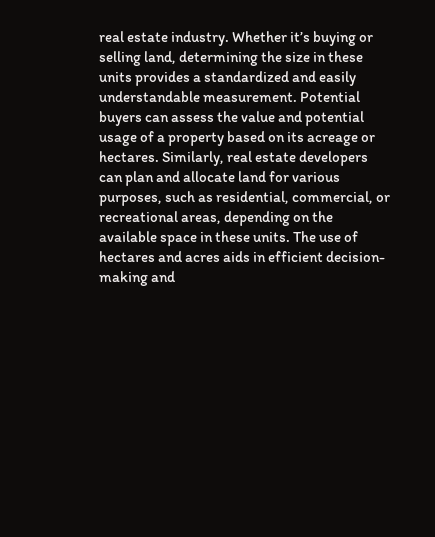real estate industry. Whether it’s buying or selling land, determining the size in these units provides a standardized and easily understandable measurement. Potential buyers can assess the value and potential usage of a property based on its acreage or hectares. Similarly, real estate developers can plan and allocate land for various purposes, such as residential, commercial, or recreational areas, depending on the available space in these units. The use of hectares and acres aids in efficient decision-making and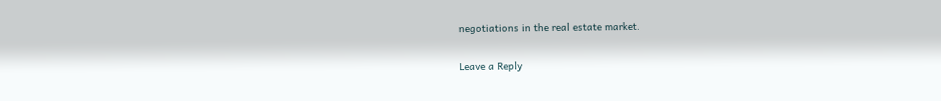negotiations in the real estate market.

Leave a Reply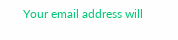Your email address will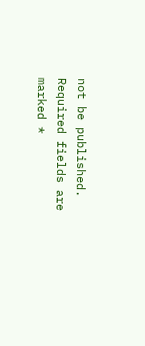not be published. Required fields are marked *